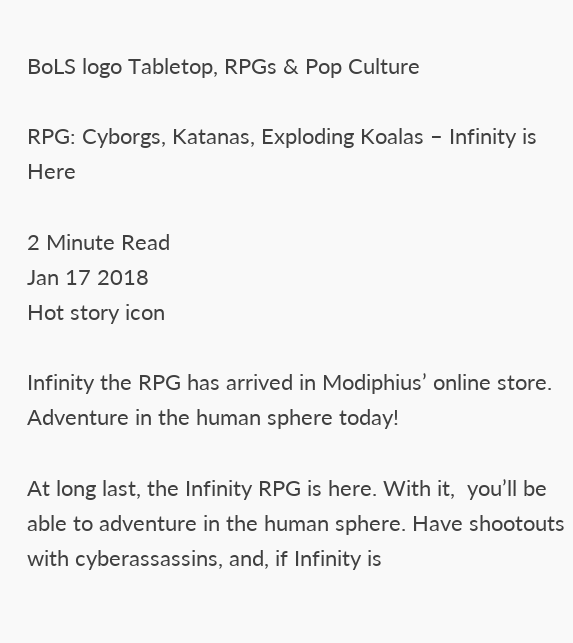BoLS logo Tabletop, RPGs & Pop Culture

RPG: Cyborgs, Katanas, Exploding Koalas – Infinity is Here

2 Minute Read
Jan 17 2018
Hot story icon

Infinity the RPG has arrived in Modiphius’ online store. Adventure in the human sphere today!

At long last, the Infinity RPG is here. With it,  you’ll be able to adventure in the human sphere. Have shootouts with cyberassassins, and, if Infinity is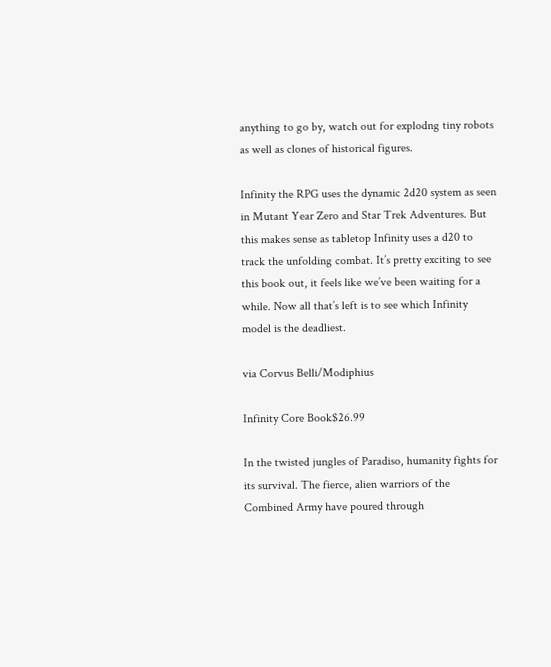anything to go by, watch out for explodng tiny robots as well as clones of historical figures.

Infinity the RPG uses the dynamic 2d20 system as seen in Mutant Year Zero and Star Trek Adventures. But this makes sense as tabletop Infinity uses a d20 to track the unfolding combat. It’s pretty exciting to see this book out, it feels like we’ve been waiting for a while. Now all that’s left is to see which Infinity model is the deadliest.

via Corvus Belli/Modiphius

Infinity Core Book$26.99

In the twisted jungles of Paradiso, humanity fights for its survival. The fierce, alien warriors of the Combined Army have poured through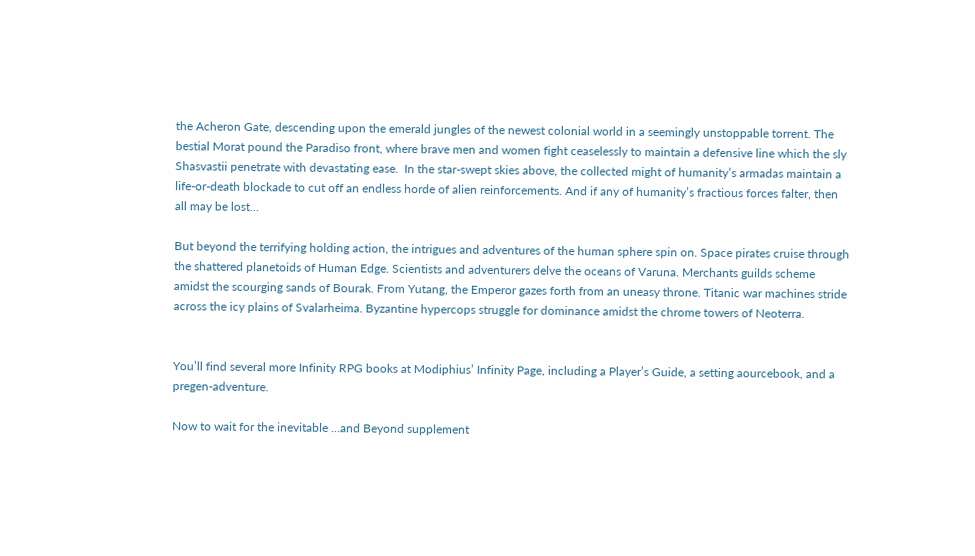the Acheron Gate, descending upon the emerald jungles of the newest colonial world in a seemingly unstoppable torrent. The bestial Morat pound the Paradiso front, where brave men and women fight ceaselessly to maintain a defensive line which the sly Shasvastii penetrate with devastating ease.  In the star-swept skies above, the collected might of humanity’s armadas maintain a life-or-death blockade to cut off an endless horde of alien reinforcements. And if any of humanity’s fractious forces falter, then all may be lost…

But beyond the terrifying holding action, the intrigues and adventures of the human sphere spin on. Space pirates cruise through the shattered planetoids of Human Edge. Scientists and adventurers delve the oceans of Varuna. Merchants guilds scheme amidst the scourging sands of Bourak. From Yutang, the Emperor gazes forth from an uneasy throne. Titanic war machines stride across the icy plains of Svalarheima. Byzantine hypercops struggle for dominance amidst the chrome towers of Neoterra.


You’ll find several more Infinity RPG books at Modiphius’ Infinity Page, including a Player’s Guide, a setting aourcebook, and a pregen-adventure.

Now to wait for the inevitable …and Beyond supplement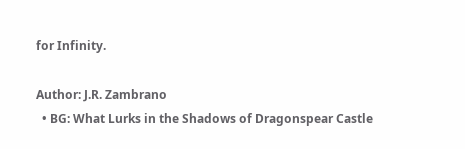for Infinity.

Author: J.R. Zambrano
  • BG: What Lurks in the Shadows of Dragonspear Castle